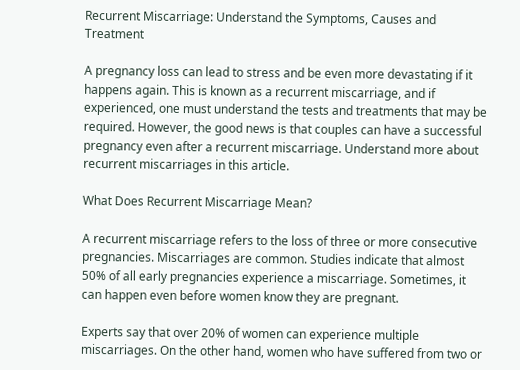Recurrent Miscarriage: Understand the Symptoms, Causes and Treatment

A pregnancy loss can lead to stress and be even more devastating if it happens again. This is known as a recurrent miscarriage, and if experienced, one must understand the tests and treatments that may be required. However, the good news is that couples can have a successful pregnancy even after a recurrent miscarriage. Understand more about recurrent miscarriages in this article.

What Does Recurrent Miscarriage Mean?

A recurrent miscarriage refers to the loss of three or more consecutive pregnancies. Miscarriages are common. Studies indicate that almost 50% of all early pregnancies experience a miscarriage. Sometimes, it can happen even before women know they are pregnant.

Experts say that over 20% of women can experience multiple miscarriages. On the other hand, women who have suffered from two or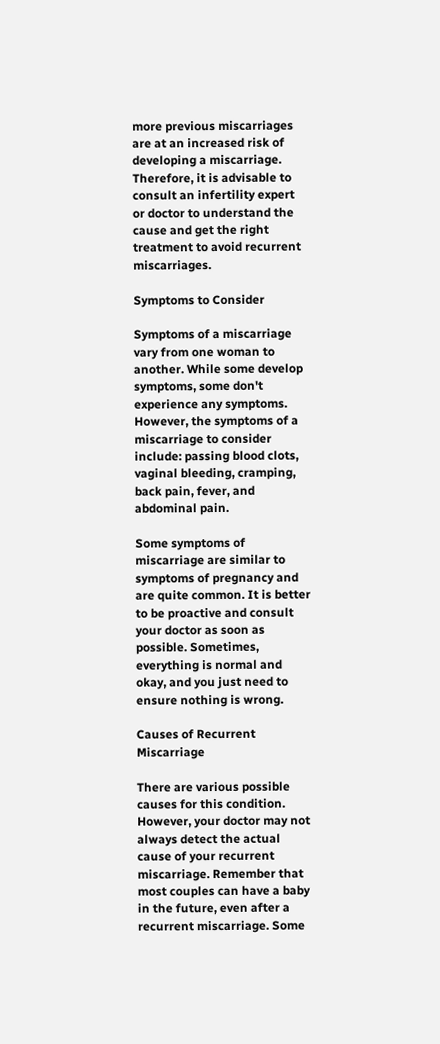more previous miscarriages are at an increased risk of developing a miscarriage. Therefore, it is advisable to consult an infertility expert or doctor to understand the cause and get the right treatment to avoid recurrent miscarriages.

Symptoms to Consider

Symptoms of a miscarriage vary from one woman to another. While some develop symptoms, some don't experience any symptoms. However, the symptoms of a miscarriage to consider include: passing blood clots, vaginal bleeding, cramping, back pain, fever, and abdominal pain.

Some symptoms of miscarriage are similar to symptoms of pregnancy and are quite common. It is better to be proactive and consult your doctor as soon as possible. Sometimes, everything is normal and okay, and you just need to ensure nothing is wrong.

Causes of Recurrent Miscarriage

There are various possible causes for this condition. However, your doctor may not always detect the actual cause of your recurrent miscarriage. Remember that most couples can have a baby in the future, even after a recurrent miscarriage. Some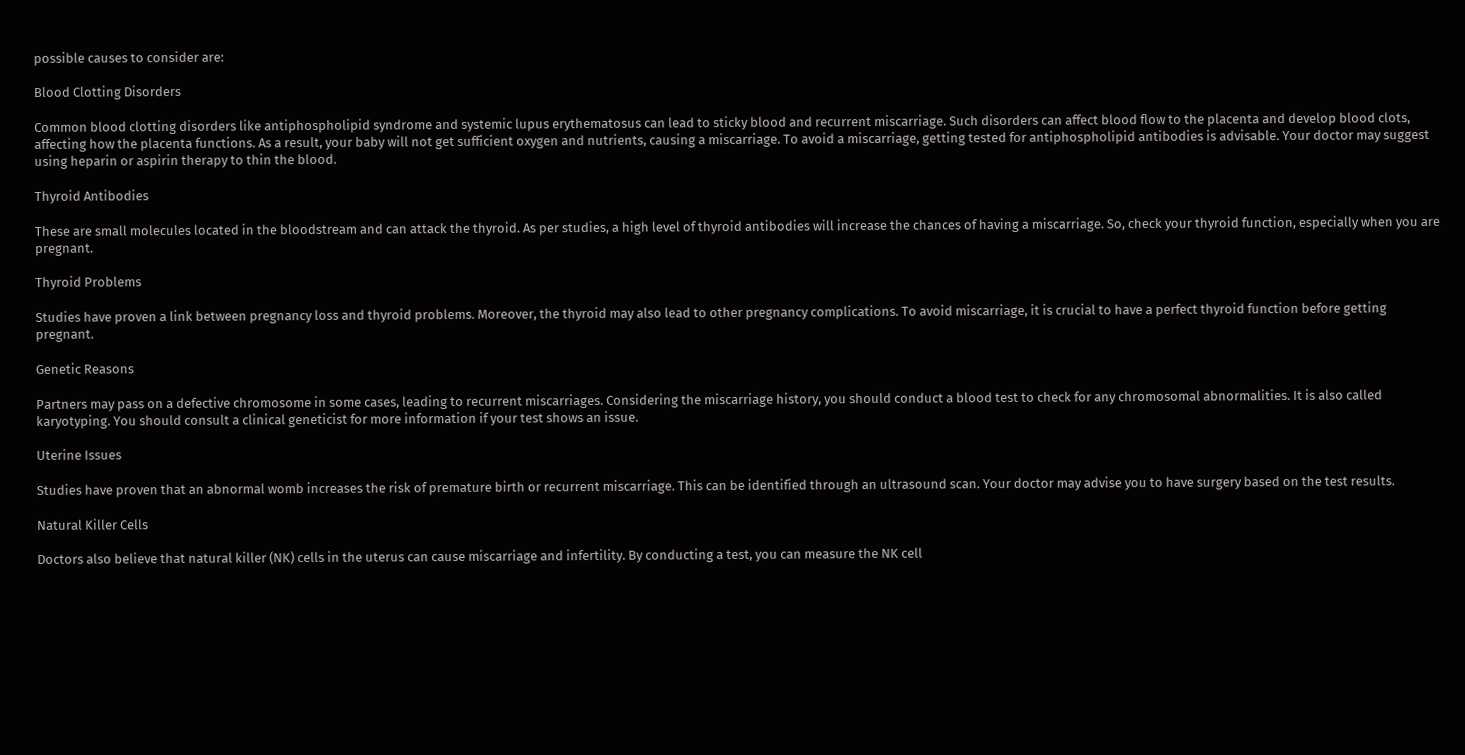possible causes to consider are:

Blood Clotting Disorders

Common blood clotting disorders like antiphospholipid syndrome and systemic lupus erythematosus can lead to sticky blood and recurrent miscarriage. Such disorders can affect blood flow to the placenta and develop blood clots, affecting how the placenta functions. As a result, your baby will not get sufficient oxygen and nutrients, causing a miscarriage. To avoid a miscarriage, getting tested for antiphospholipid antibodies is advisable. Your doctor may suggest using heparin or aspirin therapy to thin the blood.

Thyroid Antibodies

These are small molecules located in the bloodstream and can attack the thyroid. As per studies, a high level of thyroid antibodies will increase the chances of having a miscarriage. So, check your thyroid function, especially when you are pregnant.

Thyroid Problems

Studies have proven a link between pregnancy loss and thyroid problems. Moreover, the thyroid may also lead to other pregnancy complications. To avoid miscarriage, it is crucial to have a perfect thyroid function before getting pregnant.

Genetic Reasons

Partners may pass on a defective chromosome in some cases, leading to recurrent miscarriages. Considering the miscarriage history, you should conduct a blood test to check for any chromosomal abnormalities. It is also called karyotyping. You should consult a clinical geneticist for more information if your test shows an issue.

Uterine Issues

Studies have proven that an abnormal womb increases the risk of premature birth or recurrent miscarriage. This can be identified through an ultrasound scan. Your doctor may advise you to have surgery based on the test results.

Natural Killer Cells

Doctors also believe that natural killer (NK) cells in the uterus can cause miscarriage and infertility. By conducting a test, you can measure the NK cell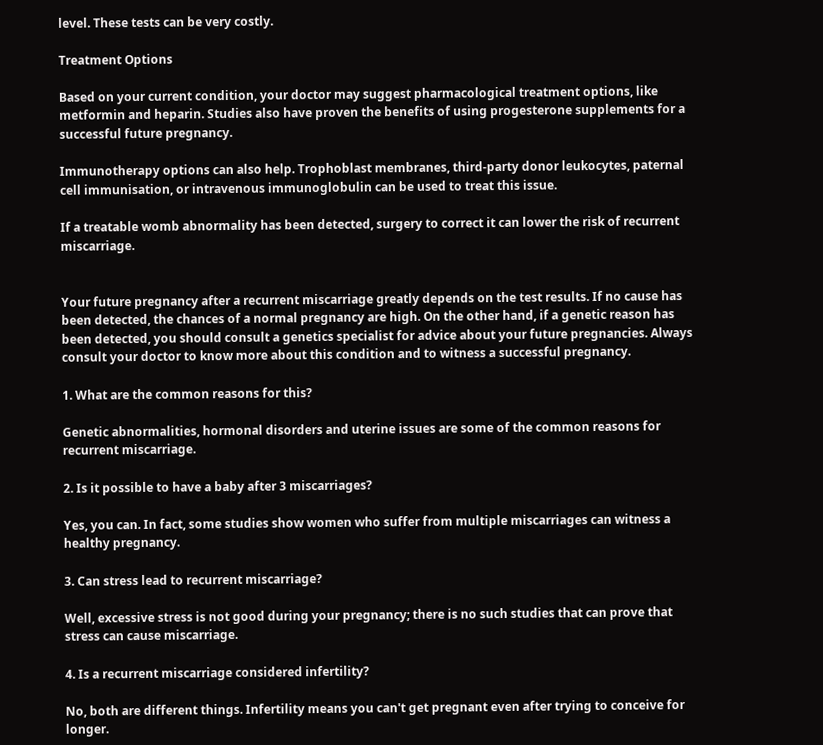level. These tests can be very costly.

Treatment Options

Based on your current condition, your doctor may suggest pharmacological treatment options, like metformin and heparin. Studies also have proven the benefits of using progesterone supplements for a successful future pregnancy.

Immunotherapy options can also help. Trophoblast membranes, third-party donor leukocytes, paternal cell immunisation, or intravenous immunoglobulin can be used to treat this issue.

If a treatable womb abnormality has been detected, surgery to correct it can lower the risk of recurrent miscarriage.


Your future pregnancy after a recurrent miscarriage greatly depends on the test results. If no cause has been detected, the chances of a normal pregnancy are high. On the other hand, if a genetic reason has been detected, you should consult a genetics specialist for advice about your future pregnancies. Always consult your doctor to know more about this condition and to witness a successful pregnancy.

1. What are the common reasons for this?

Genetic abnormalities, hormonal disorders and uterine issues are some of the common reasons for recurrent miscarriage.

2. Is it possible to have a baby after 3 miscarriages?

Yes, you can. In fact, some studies show women who suffer from multiple miscarriages can witness a healthy pregnancy.

3. Can stress lead to recurrent miscarriage?

Well, excessive stress is not good during your pregnancy; there is no such studies that can prove that stress can cause miscarriage.

4. Is a recurrent miscarriage considered infertility?

No, both are different things. Infertility means you can't get pregnant even after trying to conceive for longer.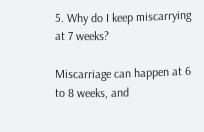5. Why do I keep miscarrying at 7 weeks?

Miscarriage can happen at 6 to 8 weeks, and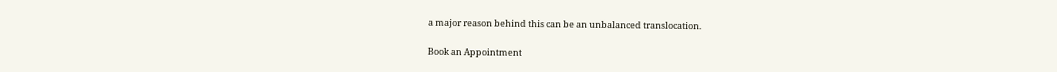a major reason behind this can be an unbalanced translocation.

Book an Appointment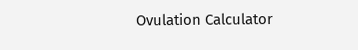Ovulation Calculator